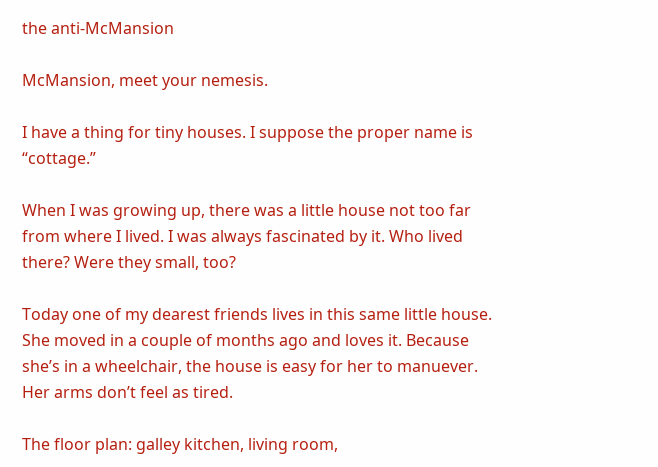the anti-McMansion

McMansion, meet your nemesis.

I have a thing for tiny houses. I suppose the proper name is “cottage.”

When I was growing up, there was a little house not too far from where I lived. I was always fascinated by it. Who lived there? Were they small, too?

Today one of my dearest friends lives in this same little house.  She moved in a couple of months ago and loves it. Because she’s in a wheelchair, the house is easy for her to manuever. Her arms don’t feel as tired.

The floor plan: galley kitchen, living room,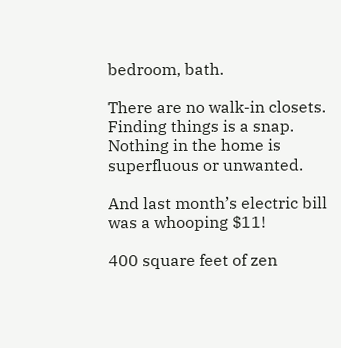bedroom, bath.

There are no walk-in closets. Finding things is a snap. Nothing in the home is superfluous or unwanted.

And last month’s electric bill was a whooping $11!

400 square feet of zen